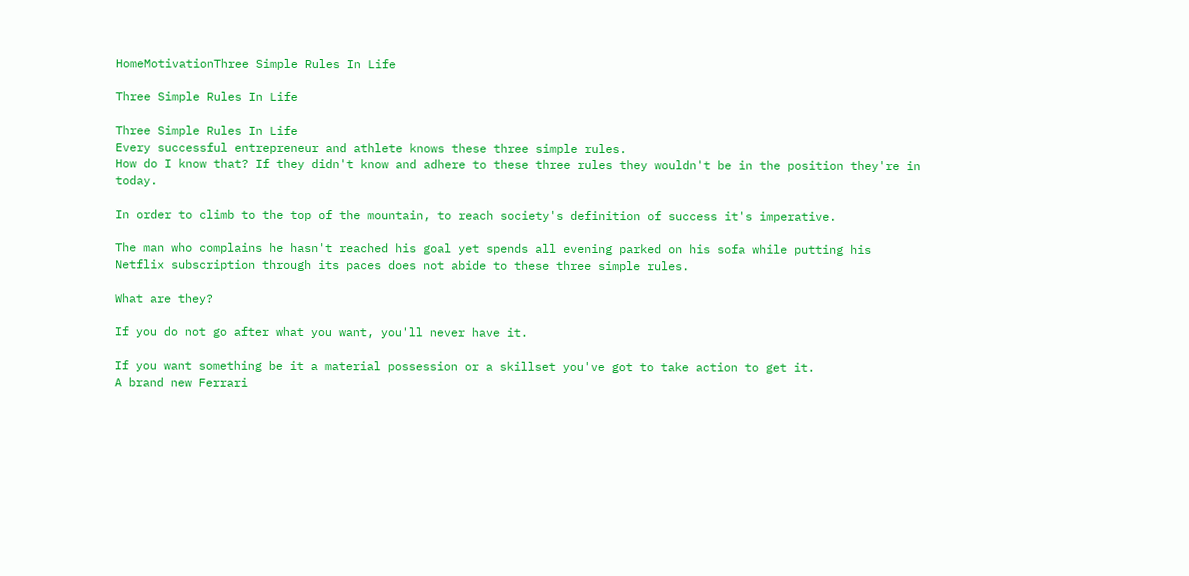HomeMotivationThree Simple Rules In Life

Three Simple Rules In Life

Three Simple Rules In Life
Every successful entrepreneur and athlete knows these three simple rules.
How do I know that? If they didn't know and adhere to these three rules they wouldn't be in the position they're in today.

In order to climb to the top of the mountain, to reach society's definition of success it's imperative.

The man who complains he hasn't reached his goal yet spends all evening parked on his sofa while putting his Netflix subscription through its paces does not abide to these three simple rules.

What are they?

If you do not go after what you want, you'll never have it.

If you want something be it a material possession or a skillset you've got to take action to get it.
A brand new Ferrari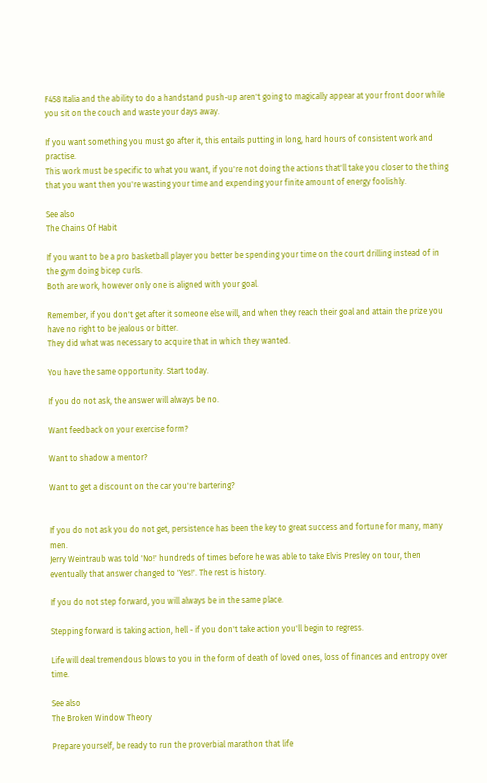F458 Italia and the ability to do a handstand push-up aren't going to magically appear at your front door while you sit on the couch and waste your days away.

If you want something you must go after it, this entails putting in long, hard hours of consistent work and practise.
This work must be specific to what you want, if you're not doing the actions that'll take you closer to the thing that you want then you're wasting your time and expending your finite amount of energy foolishly.

See also
The Chains Of Habit

If you want to be a pro basketball player you better be spending your time on the court drilling instead of in the gym doing bicep curls.
Both are work, however only one is aligned with your goal.

Remember, if you don't get after it someone else will, and when they reach their goal and attain the prize you have no right to be jealous or bitter.
They did what was necessary to acquire that in which they wanted.

You have the same opportunity. Start today.

If you do not ask, the answer will always be no.

Want feedback on your exercise form?

Want to shadow a mentor?

Want to get a discount on the car you're bartering?


If you do not ask you do not get, persistence has been the key to great success and fortune for many, many men.
Jerry Weintraub was told 'No!' hundreds of times before he was able to take Elvis Presley on tour, then eventually that answer changed to 'Yes!'. The rest is history.

If you do not step forward, you will always be in the same place.

Stepping forward is taking action, hell - if you don't take action you'll begin to regress.

Life will deal tremendous blows to you in the form of death of loved ones, loss of finances and entropy over time.

See also
The Broken Window Theory

Prepare yourself, be ready to run the proverbial marathon that life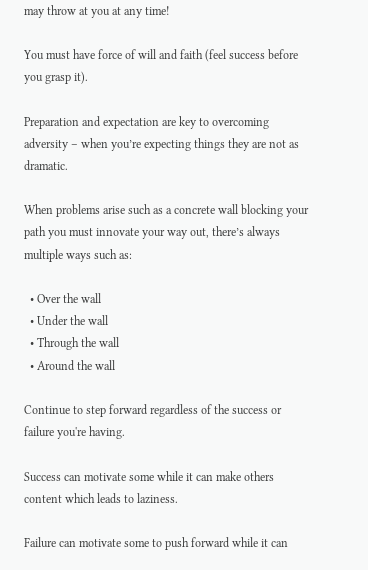may throw at you at any time!

You must have force of will and faith (feel success before you grasp it).

Preparation and expectation are key to overcoming adversity – when you’re expecting things they are not as dramatic.

When problems arise such as a concrete wall blocking your path you must innovate your way out, there’s always multiple ways such as:

  • Over the wall
  • Under the wall
  • Through the wall
  • Around the wall

Continue to step forward regardless of the success or failure you're having.

Success can motivate some while it can make others content which leads to laziness.

Failure can motivate some to push forward while it can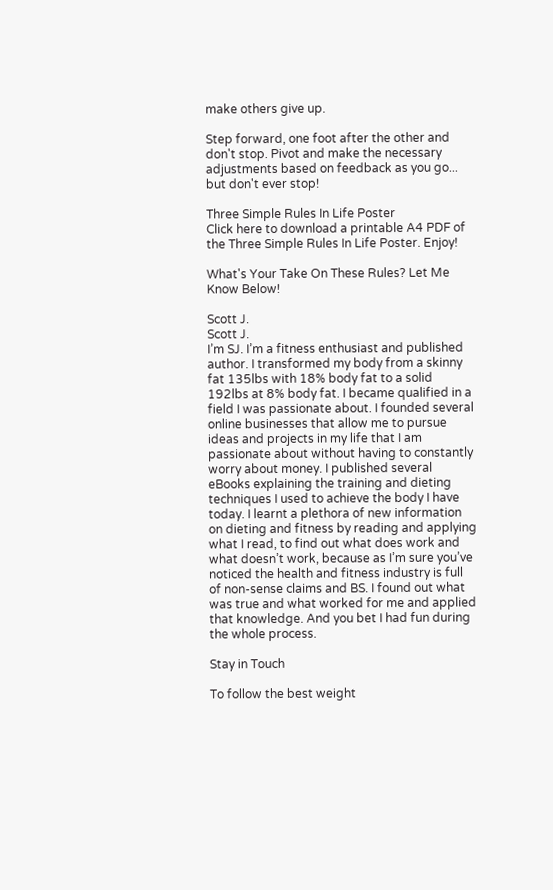make others give up.

Step forward, one foot after the other and don't stop. Pivot and make the necessary adjustments based on feedback as you go... but don't ever stop!

Three Simple Rules In Life Poster
Click here to download a printable A4 PDF of the Three Simple Rules In Life Poster. Enjoy!

What's Your Take On These Rules? Let Me Know Below!

Scott J.
Scott J.
I’m SJ. I’m a fitness enthusiast and published author. I transformed my body from a skinny fat 135lbs with 18% body fat to a solid 192lbs at 8% body fat. I became qualified in a field I was passionate about. I founded several online businesses that allow me to pursue ideas and projects in my life that I am passionate about without having to constantly worry about money. I published several eBooks explaining the training and dieting techniques I used to achieve the body I have today. I learnt a plethora of new information on dieting and fitness by reading and applying what I read, to find out what does work and what doesn’t work, because as I’m sure you’ve noticed the health and fitness industry is full of non-sense claims and BS. I found out what was true and what worked for me and applied that knowledge. And you bet I had fun during the whole process.

Stay in Touch

To follow the best weight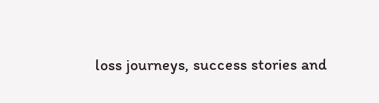loss journeys, success stories and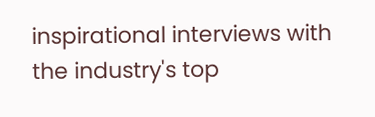inspirational interviews with the industry's top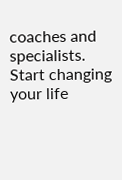coaches and specialists. Start changing your life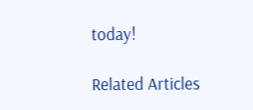today!

Related Articles